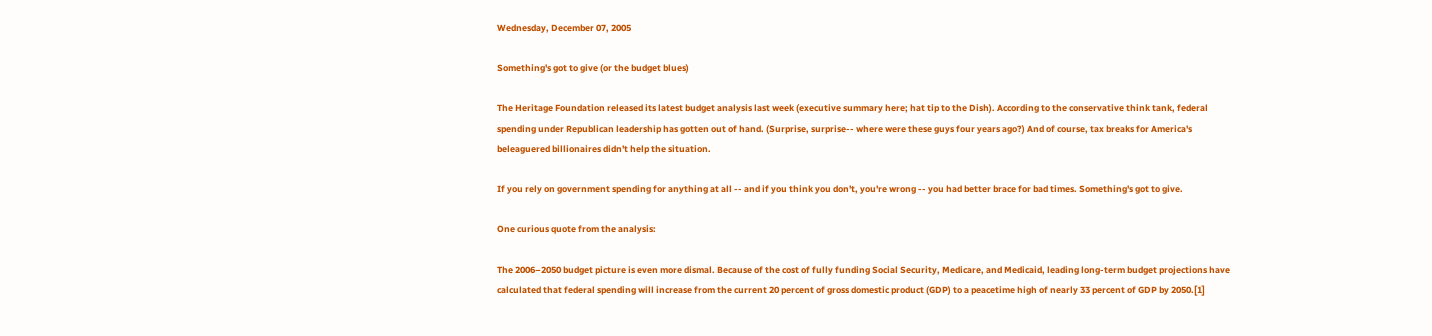Wednesday, December 07, 2005

Something's got to give (or the budget blues)

The Heritage Foundation released its latest budget analysis last week (executive summary here; hat tip to the Dish). According to the conservative think tank, federal spending under Republican leadership has gotten out of hand. (Surprise, surprise-- where were these guys four years ago?) And of course, tax breaks for America's beleaguered billionaires didn't help the situation.

If you rely on government spending for anything at all -- and if you think you don't, you're wrong -- you had better brace for bad times. Something's got to give.

One curious quote from the analysis:

The 2006–2050 budget picture is even more dismal. Because of the cost of fully funding Social Security, Medicare, and Medicaid, leading long-term budget projections have calculated that federal spending will increase from the current 20 percent of gross domestic product (GDP) to a peacetime high of nearly 33 percent of GDP by 2050.[1]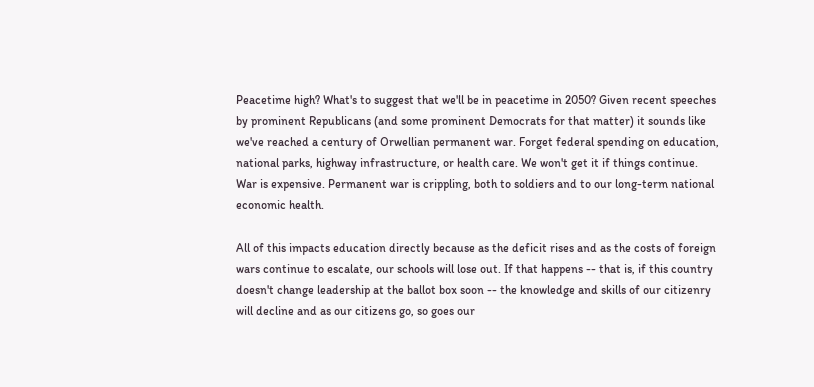Peacetime high? What's to suggest that we'll be in peacetime in 2050? Given recent speeches by prominent Republicans (and some prominent Democrats for that matter) it sounds like we've reached a century of Orwellian permanent war. Forget federal spending on education, national parks, highway infrastructure, or health care. We won't get it if things continue. War is expensive. Permanent war is crippling, both to soldiers and to our long-term national economic health.

All of this impacts education directly because as the deficit rises and as the costs of foreign wars continue to escalate, our schools will lose out. If that happens -- that is, if this country doesn't change leadership at the ballot box soon -- the knowledge and skills of our citizenry will decline and as our citizens go, so goes our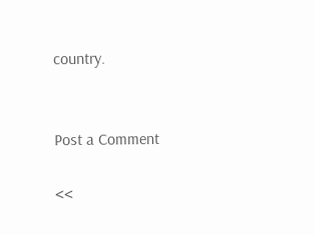country.


Post a Comment

<<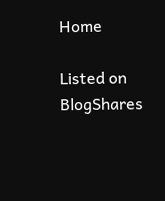Home

Listed on BlogShares